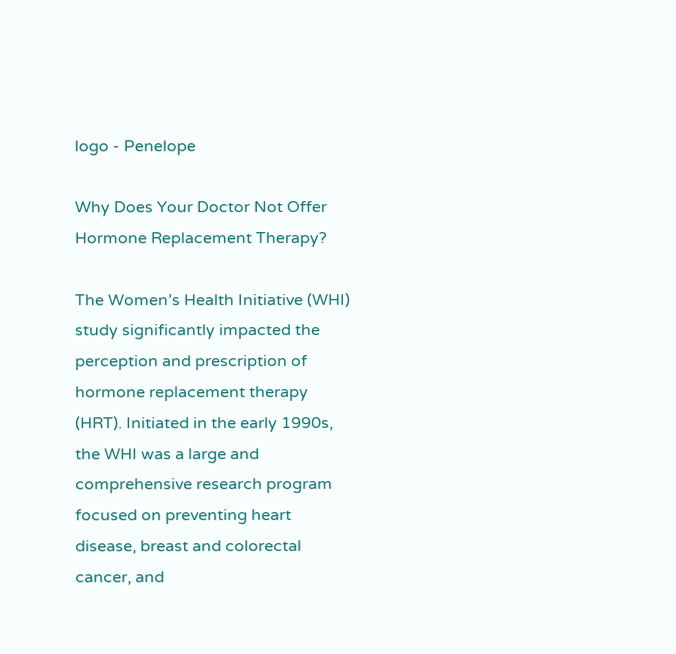logo - Penelope

Why Does Your Doctor Not Offer Hormone Replacement Therapy?

The Women’s Health Initiative (WHI) study significantly impacted the perception and prescription of hormone replacement therapy (HRT). Initiated in the early 1990s, the WHI was a large and comprehensive research program focused on preventing heart disease, breast and colorectal cancer, and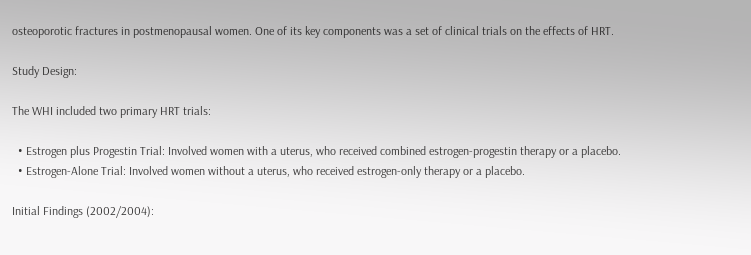osteoporotic fractures in postmenopausal women. One of its key components was a set of clinical trials on the effects of HRT.

Study Design:

The WHI included two primary HRT trials:

  • Estrogen plus Progestin Trial: Involved women with a uterus, who received combined estrogen-progestin therapy or a placebo.
  • Estrogen-Alone Trial: Involved women without a uterus, who received estrogen-only therapy or a placebo.

Initial Findings (2002/2004):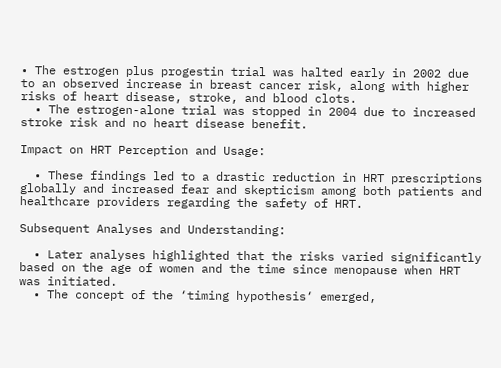• The estrogen plus progestin trial was halted early in 2002 due to an observed increase in breast cancer risk, along with higher risks of heart disease, stroke, and blood clots.
  • The estrogen-alone trial was stopped in 2004 due to increased stroke risk and no heart disease benefit.

Impact on HRT Perception and Usage:

  • These findings led to a drastic reduction in HRT prescriptions globally and increased fear and skepticism among both patients and healthcare providers regarding the safety of HRT.

Subsequent Analyses and Understanding:

  • Later analyses highlighted that the risks varied significantly based on the age of women and the time since menopause when HRT was initiated.
  • The concept of the ‘timing hypothesis‘ emerged,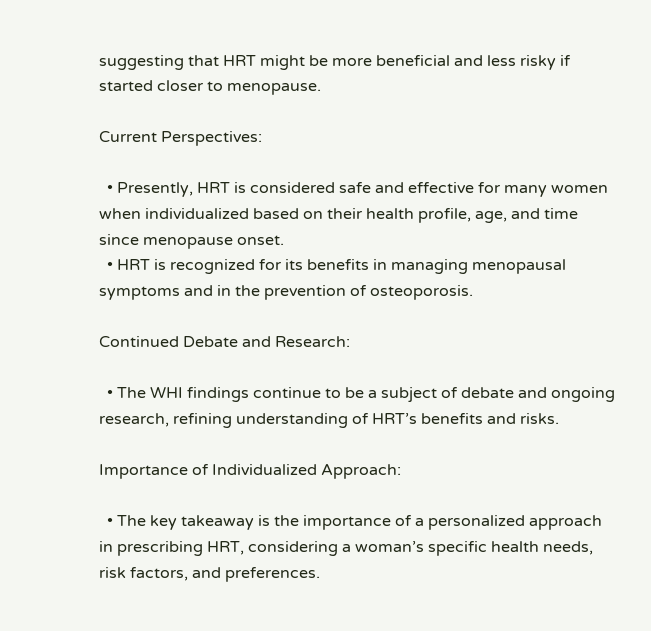suggesting that HRT might be more beneficial and less risky if started closer to menopause.

Current Perspectives:

  • Presently, HRT is considered safe and effective for many women when individualized based on their health profile, age, and time since menopause onset.
  • HRT is recognized for its benefits in managing menopausal symptoms and in the prevention of osteoporosis.

Continued Debate and Research:

  • The WHI findings continue to be a subject of debate and ongoing research, refining understanding of HRT’s benefits and risks.

Importance of Individualized Approach:

  • The key takeaway is the importance of a personalized approach in prescribing HRT, considering a woman’s specific health needs, risk factors, and preferences.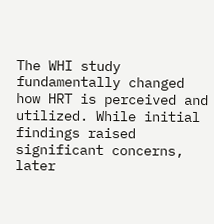The WHI study fundamentally changed how HRT is perceived and utilized. While initial findings raised significant concerns, later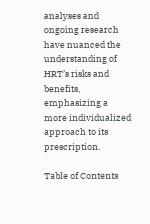analyses and ongoing research have nuanced the understanding of HRT’s risks and benefits, emphasizing a more individualized approach to its prescription.

Table of Contents